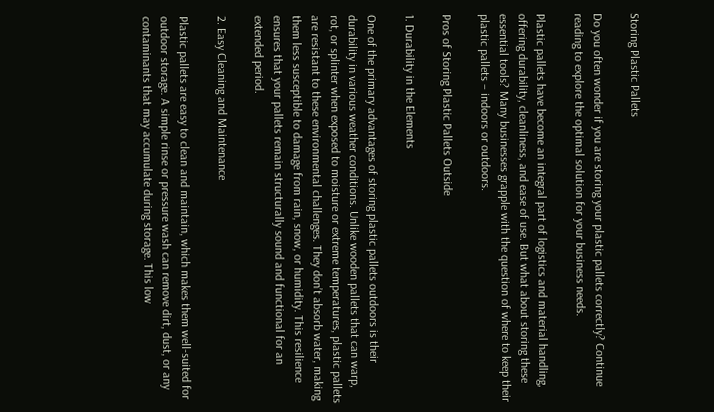Storing Plastic Pallets

Do you often wonder if you are storing your plastic pallets correctly? Continue reading to explore the optimal solution for your business needs.

Plastic pallets have become an integral part of logistics and material handling, offering durability, cleanliness, and ease of use. But what about storing these essential tools? Many businesses grapple with the question of where to keep their plastic pallets – indoors or outdoors.

Pros of Storing Plastic Pallets Outside

1. Durability in the Elements

One of the primary advantages of storing plastic pallets outdoors is their durability in various weather conditions. Unlike wooden pallets that can warp, rot, or splinter when exposed to moisture or extreme temperatures, plastic pallets are resistant to these environmental challenges. They don’t absorb water, making them less susceptible to damage from rain, snow, or humidity. This resilience ensures that your pallets remain structurally sound and functional for an extended period.

2. Easy Cleaning and Maintenance

Plastic pallets are easy to clean and maintain, which makes them well-suited for outdoor storage. A simple rinse or pressure wash can remove dirt, dust, or any contaminants that may accumulate during storage. This low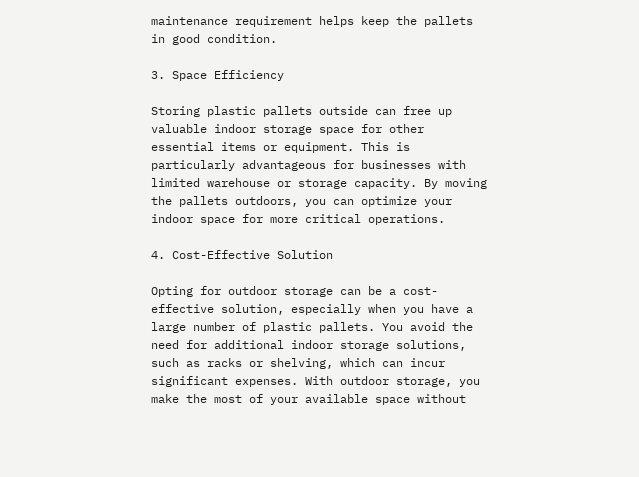maintenance requirement helps keep the pallets in good condition.

3. Space Efficiency

Storing plastic pallets outside can free up valuable indoor storage space for other essential items or equipment. This is particularly advantageous for businesses with limited warehouse or storage capacity. By moving the pallets outdoors, you can optimize your indoor space for more critical operations.

4. Cost-Effective Solution

Opting for outdoor storage can be a cost-effective solution, especially when you have a large number of plastic pallets. You avoid the need for additional indoor storage solutions, such as racks or shelving, which can incur significant expenses. With outdoor storage, you make the most of your available space without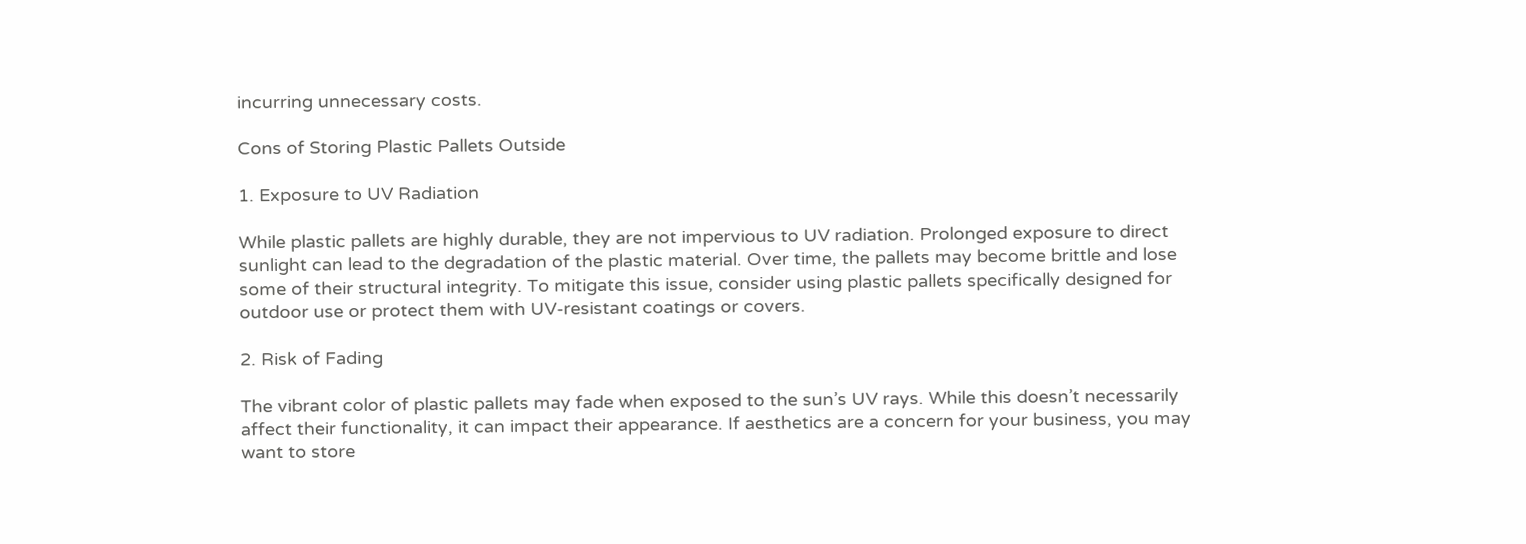incurring unnecessary costs.

Cons of Storing Plastic Pallets Outside

1. Exposure to UV Radiation

While plastic pallets are highly durable, they are not impervious to UV radiation. Prolonged exposure to direct sunlight can lead to the degradation of the plastic material. Over time, the pallets may become brittle and lose some of their structural integrity. To mitigate this issue, consider using plastic pallets specifically designed for outdoor use or protect them with UV-resistant coatings or covers.

2. Risk of Fading

The vibrant color of plastic pallets may fade when exposed to the sun’s UV rays. While this doesn’t necessarily affect their functionality, it can impact their appearance. If aesthetics are a concern for your business, you may want to store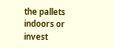the pallets indoors or invest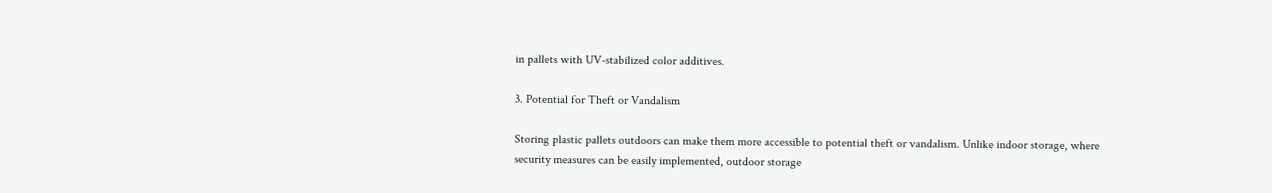in pallets with UV-stabilized color additives.

3. Potential for Theft or Vandalism

Storing plastic pallets outdoors can make them more accessible to potential theft or vandalism. Unlike indoor storage, where security measures can be easily implemented, outdoor storage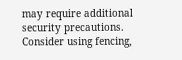may require additional security precautions. Consider using fencing,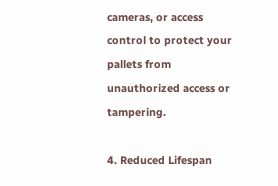cameras, or access control to protect your pallets from unauthorized access or tampering.

4. Reduced Lifespan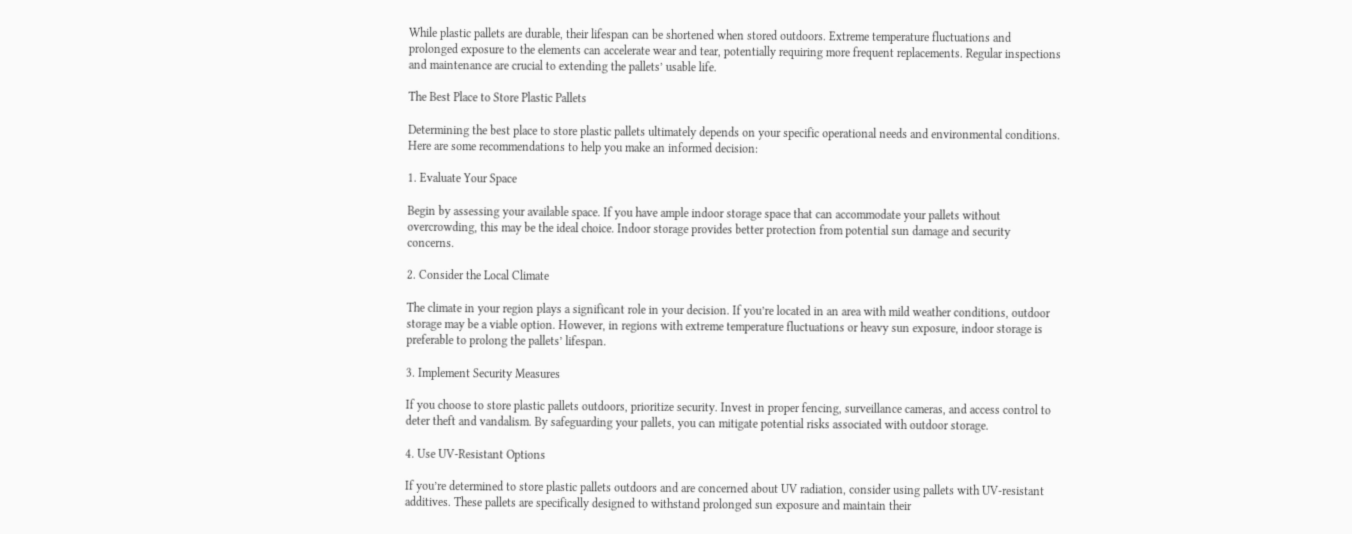While plastic pallets are durable, their lifespan can be shortened when stored outdoors. Extreme temperature fluctuations and prolonged exposure to the elements can accelerate wear and tear, potentially requiring more frequent replacements. Regular inspections and maintenance are crucial to extending the pallets’ usable life.

The Best Place to Store Plastic Pallets

Determining the best place to store plastic pallets ultimately depends on your specific operational needs and environmental conditions. Here are some recommendations to help you make an informed decision:

1. Evaluate Your Space

Begin by assessing your available space. If you have ample indoor storage space that can accommodate your pallets without overcrowding, this may be the ideal choice. Indoor storage provides better protection from potential sun damage and security concerns.

2. Consider the Local Climate

The climate in your region plays a significant role in your decision. If you’re located in an area with mild weather conditions, outdoor storage may be a viable option. However, in regions with extreme temperature fluctuations or heavy sun exposure, indoor storage is preferable to prolong the pallets’ lifespan.

3. Implement Security Measures

If you choose to store plastic pallets outdoors, prioritize security. Invest in proper fencing, surveillance cameras, and access control to deter theft and vandalism. By safeguarding your pallets, you can mitigate potential risks associated with outdoor storage.

4. Use UV-Resistant Options

If you’re determined to store plastic pallets outdoors and are concerned about UV radiation, consider using pallets with UV-resistant additives. These pallets are specifically designed to withstand prolonged sun exposure and maintain their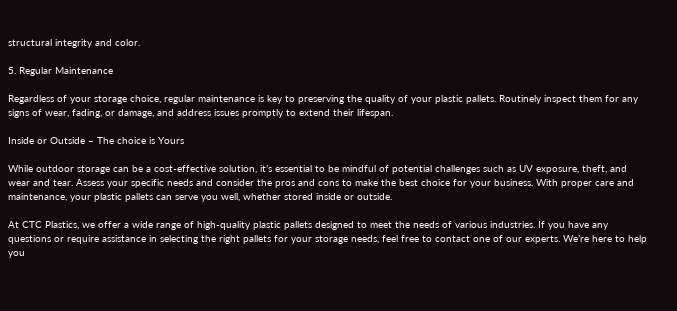structural integrity and color.

5. Regular Maintenance

Regardless of your storage choice, regular maintenance is key to preserving the quality of your plastic pallets. Routinely inspect them for any signs of wear, fading, or damage, and address issues promptly to extend their lifespan.

Inside or Outside – The choice is Yours

While outdoor storage can be a cost-effective solution, it’s essential to be mindful of potential challenges such as UV exposure, theft, and wear and tear. Assess your specific needs and consider the pros and cons to make the best choice for your business. With proper care and maintenance, your plastic pallets can serve you well, whether stored inside or outside.

At CTC Plastics, we offer a wide range of high-quality plastic pallets designed to meet the needs of various industries. If you have any questions or require assistance in selecting the right pallets for your storage needs, feel free to contact one of our experts. We’re here to help you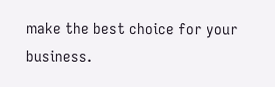make the best choice for your business.